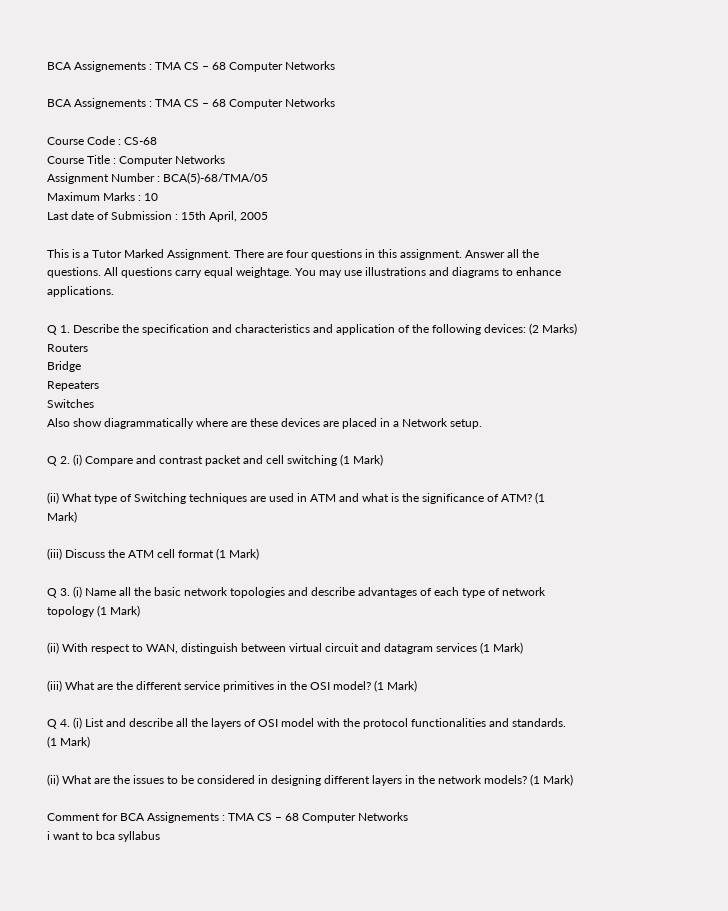BCA Assignements : TMA CS – 68 Computer Networks

BCA Assignements : TMA CS – 68 Computer Networks

Course Code : CS-68
Course Title : Computer Networks
Assignment Number : BCA(5)-68/TMA/05
Maximum Marks : 10
Last date of Submission : 15th April, 2005

This is a Tutor Marked Assignment. There are four questions in this assignment. Answer all the questions. All questions carry equal weightage. You may use illustrations and diagrams to enhance applications.

Q 1. Describe the specification and characteristics and application of the following devices: (2 Marks)
Routers
Bridge
Repeaters
Switches
Also show diagrammatically where are these devices are placed in a Network setup.

Q 2. (i) Compare and contrast packet and cell switching (1 Mark)

(ii) What type of Switching techniques are used in ATM and what is the significance of ATM? (1 Mark)

(iii) Discuss the ATM cell format (1 Mark)

Q 3. (i) Name all the basic network topologies and describe advantages of each type of network topology (1 Mark)

(ii) With respect to WAN, distinguish between virtual circuit and datagram services (1 Mark)

(iii) What are the different service primitives in the OSI model? (1 Mark)

Q 4. (i) List and describe all the layers of OSI model with the protocol functionalities and standards. (1 Mark)

(ii) What are the issues to be considered in designing different layers in the network models? (1 Mark)

Comment for BCA Assignements : TMA CS – 68 Computer Networks
i want to bca syllabus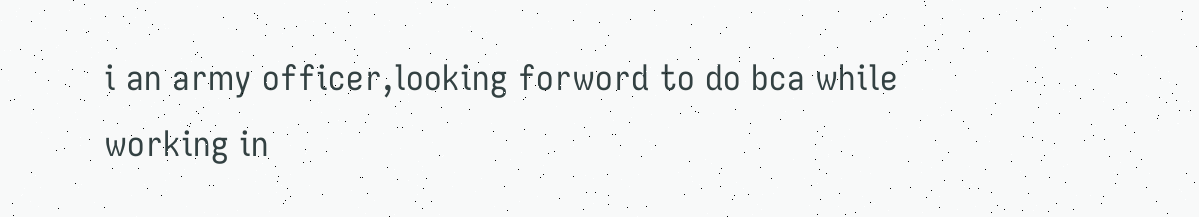i an army officer,looking forword to do bca while working in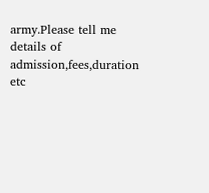army.Please tell me details of admission,fees,duration etc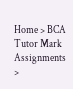Home > BCA Tutor Mark Assignments >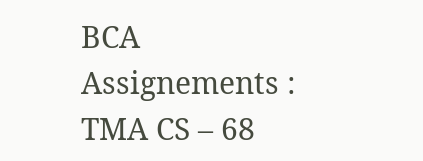BCA Assignements : TMA CS – 68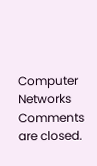Computer Networks
Comments are closed.